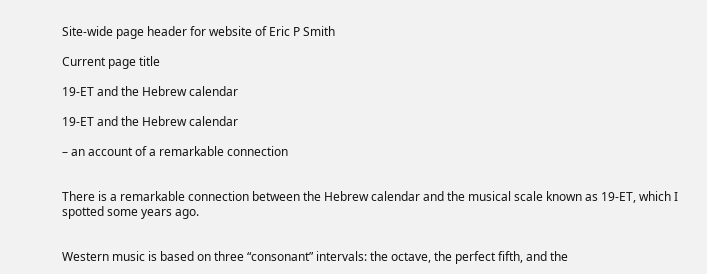Site‐wide page header for website of Eric P Smith

Current page title

19‑ET and the Hebrew calendar

19‑ET and the Hebrew calendar

– an account of a remarkable connection


There is a remarkable connection between the Hebrew calendar and the musical scale known as 19‑ET, which I spotted some years ago.


Western music is based on three “consonant” intervals: the octave, the perfect fifth, and the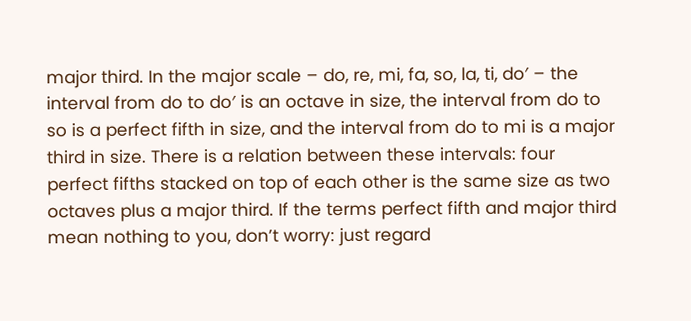major third. In the major scale – do, re, mi, fa, so, la, ti, do′ – the interval from do to do′ is an octave in size, the interval from do to so is a perfect fifth in size, and the interval from do to mi is a major third in size. There is a relation between these intervals: four perfect fifths stacked on top of each other is the same size as two octaves plus a major third. If the terms perfect fifth and major third mean nothing to you, don’t worry: just regard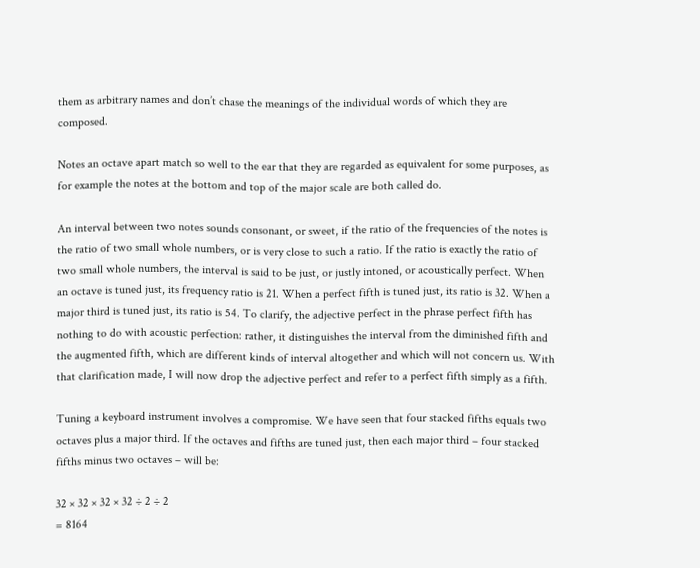them as arbitrary names and don’t chase the meanings of the individual words of which they are composed.

Notes an octave apart match so well to the ear that they are regarded as equivalent for some purposes, as for example the notes at the bottom and top of the major scale are both called do.

An interval between two notes sounds consonant, or sweet, if the ratio of the frequencies of the notes is the ratio of two small whole numbers, or is very close to such a ratio. If the ratio is exactly the ratio of two small whole numbers, the interval is said to be just, or justly intoned, or acoustically perfect. When an octave is tuned just, its frequency ratio is 21. When a perfect fifth is tuned just, its ratio is 32. When a major third is tuned just, its ratio is 54. To clarify, the adjective perfect in the phrase perfect fifth has nothing to do with acoustic perfection: rather, it distinguishes the interval from the diminished fifth and the augmented fifth, which are different kinds of interval altogether and which will not concern us. With that clarification made, I will now drop the adjective perfect and refer to a perfect fifth simply as a fifth.

Tuning a keyboard instrument involves a compromise. We have seen that four stacked fifths equals two octaves plus a major third. If the octaves and fifths are tuned just, then each major third – four stacked fifths minus two octaves – will be:

32 × 32 × 32 × 32 ÷ 2 ÷ 2
= 8164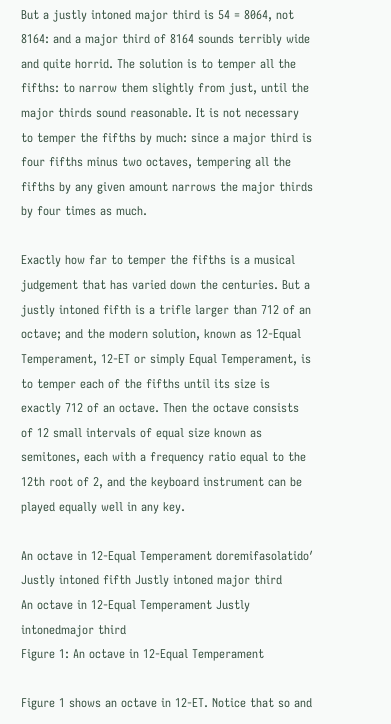But a justly intoned major third is 54 = 8064, not 8164: and a major third of 8164 sounds terribly wide and quite horrid. The solution is to temper all the fifths: to narrow them slightly from just, until the major thirds sound reasonable. It is not necessary to temper the fifths by much: since a major third is four fifths minus two octaves, tempering all the fifths by any given amount narrows the major thirds by four times as much.

Exactly how far to temper the fifths is a musical judgement that has varied down the centuries. But a justly intoned fifth is a trifle larger than 712 of an octave; and the modern solution, known as 12‑Equal Temperament, 12‑ET or simply Equal Temperament, is to temper each of the fifths until its size is exactly 712 of an octave. Then the octave consists of 12 small intervals of equal size known as semitones, each with a frequency ratio equal to the 12th root of 2, and the keyboard instrument can be played equally well in any key.

An octave in 12‑Equal Temperament doremifasolatido′ Justly intoned fifth Justly intoned major third
An octave in 12‑Equal Temperament Justly intonedmajor third
Figure 1: An octave in 12‑Equal Temperament

Figure 1 shows an octave in 12‑ET. Notice that so and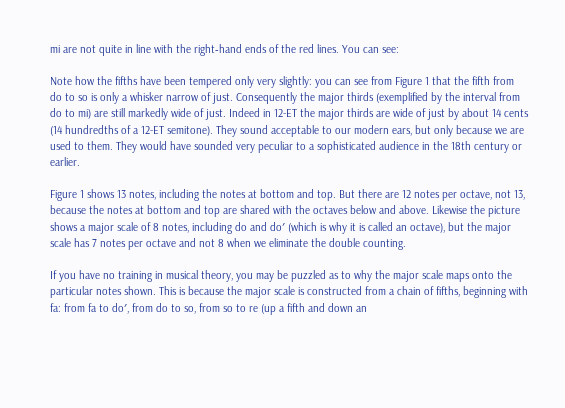mi are not quite in line with the right‐hand ends of the red lines. You can see:

Note how the fifths have been tempered only very slightly: you can see from Figure 1 that the fifth from do to so is only a whisker narrow of just. Consequently the major thirds (exemplified by the interval from do to mi) are still markedly wide of just. Indeed in 12‑ET the major thirds are wide of just by about 14 cents (14 hundredths of a 12‑ET semitone). They sound acceptable to our modern ears, but only because we are used to them. They would have sounded very peculiar to a sophisticated audience in the 18th century or earlier.

Figure 1 shows 13 notes, including the notes at bottom and top. But there are 12 notes per octave, not 13, because the notes at bottom and top are shared with the octaves below and above. Likewise the picture shows a major scale of 8 notes, including do and do′ (which is why it is called an octave), but the major scale has 7 notes per octave and not 8 when we eliminate the double counting.

If you have no training in musical theory, you may be puzzled as to why the major scale maps onto the particular notes shown. This is because the major scale is constructed from a chain of fifths, beginning with fa: from fa to do′, from do to so, from so to re (up a fifth and down an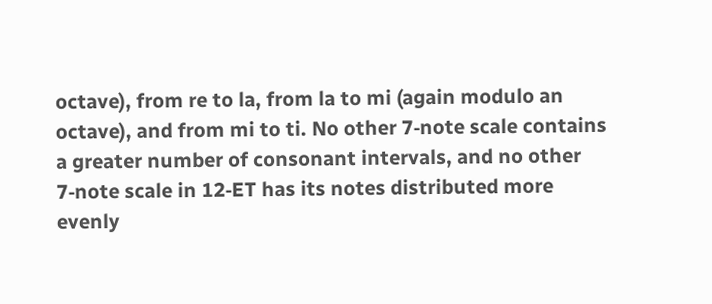octave), from re to la, from la to mi (again modulo an octave), and from mi to ti. No other 7‑note scale contains a greater number of consonant intervals, and no other 7‑note scale in 12‑ET has its notes distributed more evenly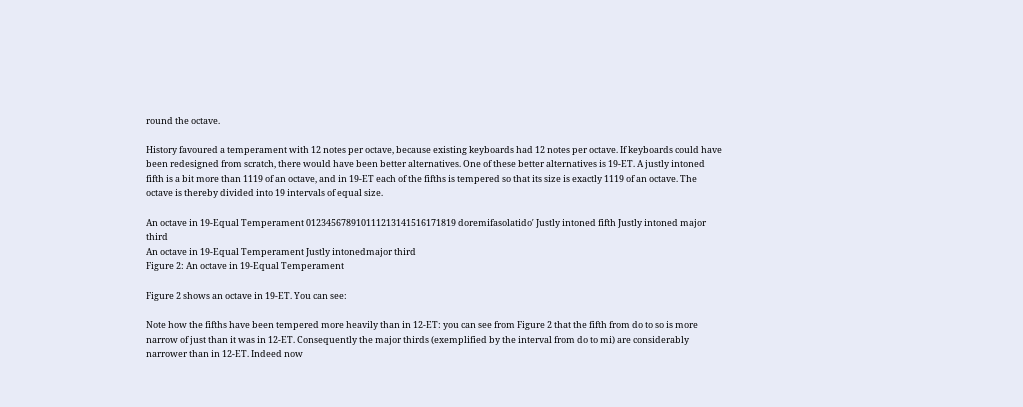round the octave.

History favoured a temperament with 12 notes per octave, because existing keyboards had 12 notes per octave. If keyboards could have been redesigned from scratch, there would have been better alternatives. One of these better alternatives is 19‑ET. A justly intoned fifth is a bit more than 1119 of an octave, and in 19‑ET each of the fifths is tempered so that its size is exactly 1119 of an octave. The octave is thereby divided into 19 intervals of equal size.

An octave in 19‑Equal Temperament 012345678910111213141516171819 doremifasolatido′ Justly intoned fifth Justly intoned major third
An octave in 19‑Equal Temperament Justly intonedmajor third
Figure 2: An octave in 19‑Equal Temperament

Figure 2 shows an octave in 19‑ET. You can see:

Note how the fifths have been tempered more heavily than in 12‑ET: you can see from Figure 2 that the fifth from do to so is more narrow of just than it was in 12‑ET. Consequently the major thirds (exemplified by the interval from do to mi) are considerably narrower than in 12‑ET. Indeed now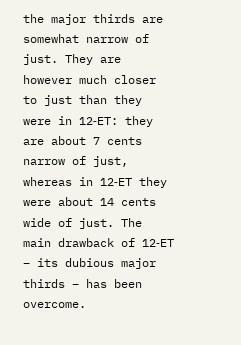the major thirds are somewhat narrow of just. They are however much closer to just than they were in 12‑ET: they are about 7 cents narrow of just, whereas in 12‑ET they were about 14 cents wide of just. The main drawback of 12‑ET – its dubious major thirds – has been overcome.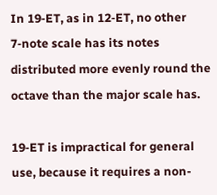In 19‑ET, as in 12‑ET, no other 7‑note scale has its notes distributed more evenly round the octave than the major scale has.

19‑ET is impractical for general use, because it requires a non‐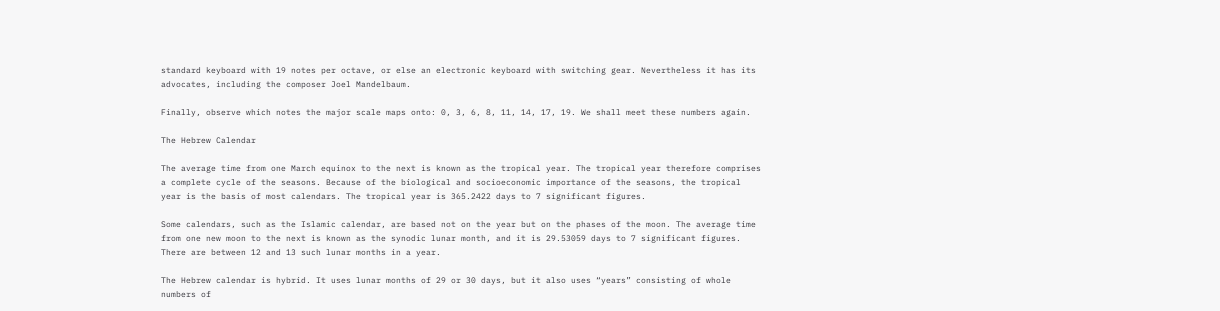standard keyboard with 19 notes per octave, or else an electronic keyboard with switching gear. Nevertheless it has its advocates, including the composer Joel Mandelbaum.

Finally, observe which notes the major scale maps onto: 0, 3, 6, 8, 11, 14, 17, 19. We shall meet these numbers again.

The Hebrew Calendar

The average time from one March equinox to the next is known as the tropical year. The tropical year therefore comprises a complete cycle of the seasons. Because of the biological and socioeconomic importance of the seasons, the tropical year is the basis of most calendars. The tropical year is 365.2422 days to 7 significant figures.

Some calendars, such as the Islamic calendar, are based not on the year but on the phases of the moon. The average time from one new moon to the next is known as the synodic lunar month, and it is 29.53059 days to 7 significant figures. There are between 12 and 13 such lunar months in a year.

The Hebrew calendar is hybrid. It uses lunar months of 29 or 30 days, but it also uses “years” consisting of whole numbers of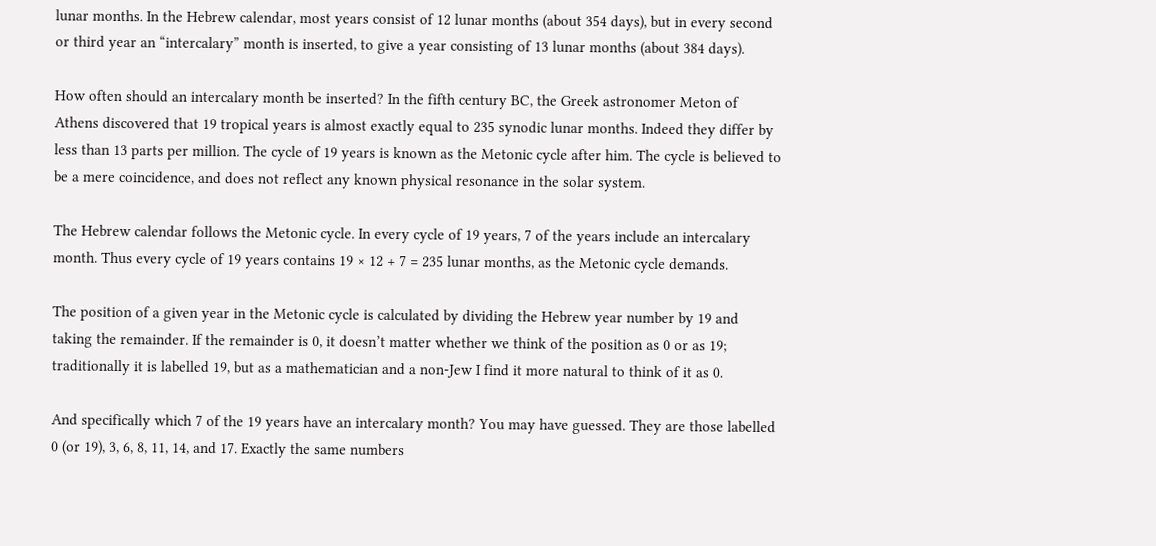lunar months. In the Hebrew calendar, most years consist of 12 lunar months (about 354 days), but in every second or third year an “intercalary” month is inserted, to give a year consisting of 13 lunar months (about 384 days).

How often should an intercalary month be inserted? In the fifth century BC, the Greek astronomer Meton of Athens discovered that 19 tropical years is almost exactly equal to 235 synodic lunar months. Indeed they differ by less than 13 parts per million. The cycle of 19 years is known as the Metonic cycle after him. The cycle is believed to be a mere coincidence, and does not reflect any known physical resonance in the solar system.

The Hebrew calendar follows the Metonic cycle. In every cycle of 19 years, 7 of the years include an intercalary month. Thus every cycle of 19 years contains 19 × 12 + 7 = 235 lunar months, as the Metonic cycle demands.

The position of a given year in the Metonic cycle is calculated by dividing the Hebrew year number by 19 and taking the remainder. If the remainder is 0, it doesn’t matter whether we think of the position as 0 or as 19; traditionally it is labelled 19, but as a mathematician and a non‐Jew I find it more natural to think of it as 0.

And specifically which 7 of the 19 years have an intercalary month? You may have guessed. They are those labelled 0 (or 19), 3, 6, 8, 11, 14, and 17. Exactly the same numbers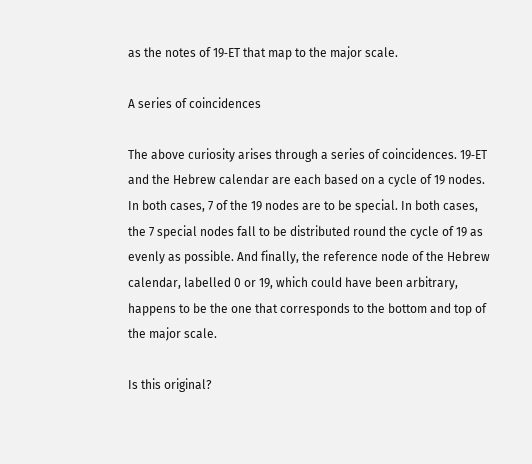as the notes of 19‑ET that map to the major scale.

A series of coincidences

The above curiosity arises through a series of coincidences. 19‑ET and the Hebrew calendar are each based on a cycle of 19 nodes. In both cases, 7 of the 19 nodes are to be special. In both cases, the 7 special nodes fall to be distributed round the cycle of 19 as evenly as possible. And finally, the reference node of the Hebrew calendar, labelled 0 or 19, which could have been arbitrary, happens to be the one that corresponds to the bottom and top of the major scale.

Is this original?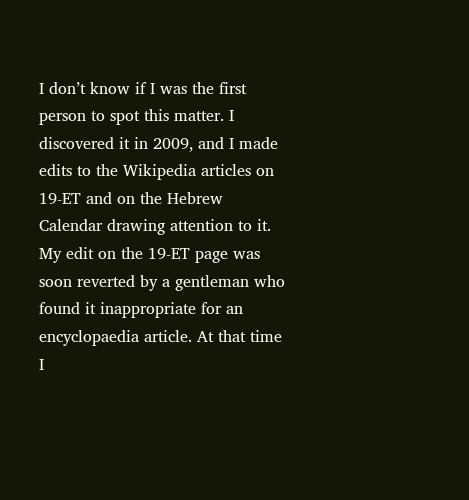I don’t know if I was the first person to spot this matter. I discovered it in 2009, and I made edits to the Wikipedia articles on 19‑ET and on the Hebrew Calendar drawing attention to it. My edit on the 19‑ET page was soon reverted by a gentleman who found it inappropriate for an encyclopaedia article. At that time I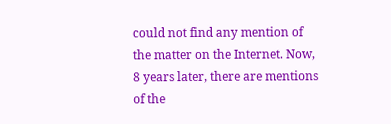could not find any mention of the matter on the Internet. Now, 8 years later, there are mentions of the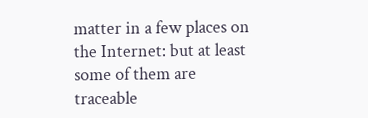matter in a few places on the Internet: but at least some of them are traceable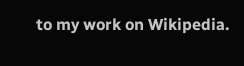to my work on Wikipedia.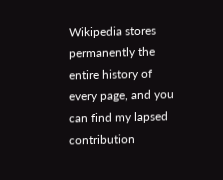Wikipedia stores permanently the entire history of every page, and you can find my lapsed contribution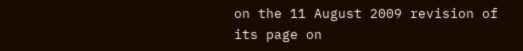on the 11 August 2009 revision of its page on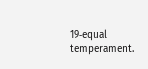19‑equal temperament.